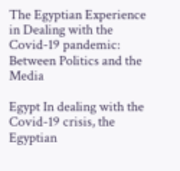The Egyptian Experience in Dealing with the Covid-19 pandemic: Between Politics and the Media

Egypt In dealing with the Covid-19 crisis, the Egyptian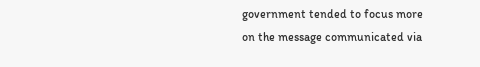government tended to focus more on the message communicated via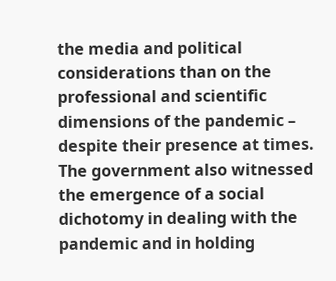the media and political considerations than on the professional and scientific dimensions of the pandemic – despite their presence at times. The government also witnessed the emergence of a social dichotomy in dealing with the pandemic and in holding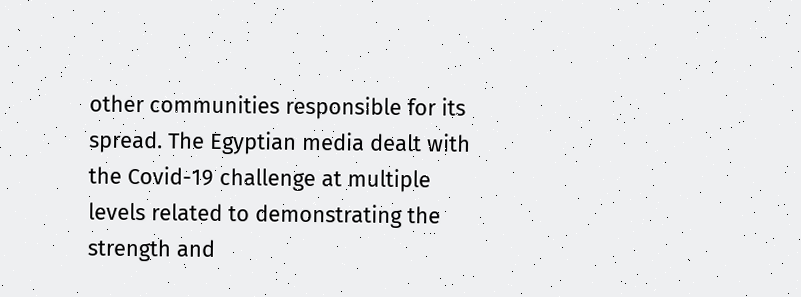other communities responsible for its spread. The Egyptian media dealt with the Covid-19 challenge at multiple levels related to demonstrating the strength and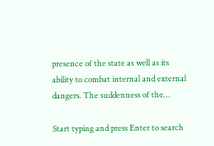presence of the state as well as its ability to combat internal and external dangers. The suddenness of the…

Start typing and press Enter to search